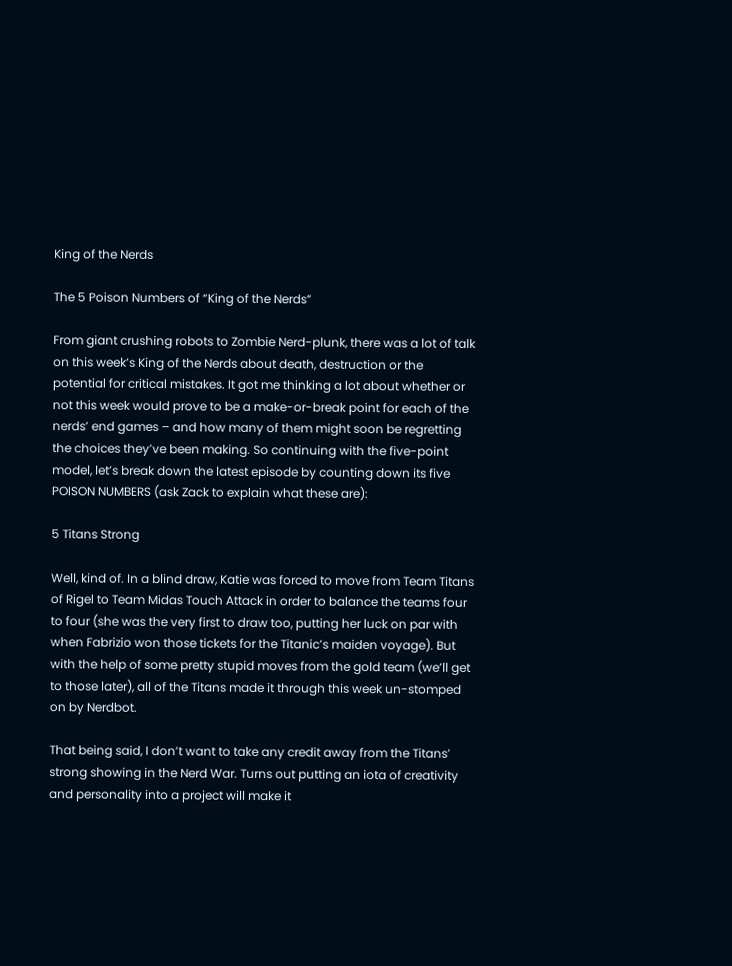King of the Nerds

The 5 Poison Numbers of “King of the Nerds”

From giant crushing robots to Zombie Nerd-plunk, there was a lot of talk on this week’s King of the Nerds about death, destruction or the potential for critical mistakes. It got me thinking a lot about whether or not this week would prove to be a make-or-break point for each of the nerds’ end games – and how many of them might soon be regretting the choices they’ve been making. So continuing with the five-point model, let’s break down the latest episode by counting down its five POISON NUMBERS (ask Zack to explain what these are):

5 Titans Strong

Well, kind of. In a blind draw, Katie was forced to move from Team Titans of Rigel to Team Midas Touch Attack in order to balance the teams four to four (she was the very first to draw too, putting her luck on par with when Fabrizio won those tickets for the Titanic’s maiden voyage). But with the help of some pretty stupid moves from the gold team (we’ll get to those later), all of the Titans made it through this week un-stomped on by Nerdbot.

That being said, I don’t want to take any credit away from the Titans’ strong showing in the Nerd War. Turns out putting an iota of creativity and personality into a project will make it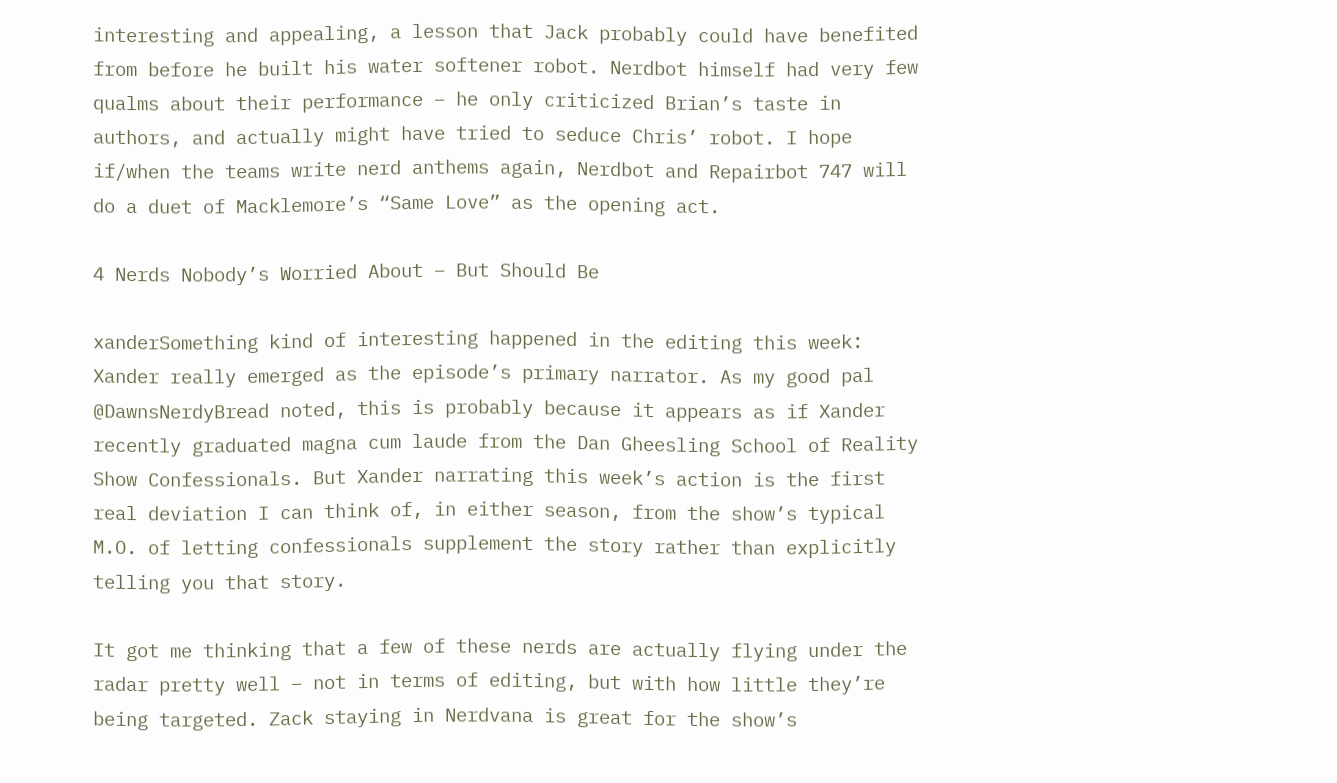interesting and appealing, a lesson that Jack probably could have benefited from before he built his water softener robot. Nerdbot himself had very few qualms about their performance – he only criticized Brian’s taste in authors, and actually might have tried to seduce Chris’ robot. I hope if/when the teams write nerd anthems again, Nerdbot and Repairbot 747 will do a duet of Macklemore’s “Same Love” as the opening act.

4 Nerds Nobody’s Worried About – But Should Be

xanderSomething kind of interesting happened in the editing this week: Xander really emerged as the episode’s primary narrator. As my good pal @DawnsNerdyBread noted, this is probably because it appears as if Xander recently graduated magna cum laude from the Dan Gheesling School of Reality Show Confessionals. But Xander narrating this week’s action is the first real deviation I can think of, in either season, from the show’s typical M.O. of letting confessionals supplement the story rather than explicitly telling you that story.

It got me thinking that a few of these nerds are actually flying under the radar pretty well – not in terms of editing, but with how little they’re being targeted. Zack staying in Nerdvana is great for the show’s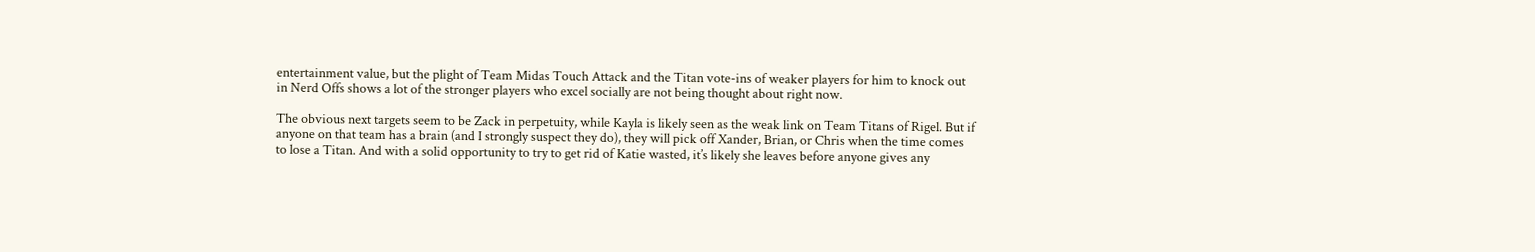entertainment value, but the plight of Team Midas Touch Attack and the Titan vote-ins of weaker players for him to knock out in Nerd Offs shows a lot of the stronger players who excel socially are not being thought about right now.

The obvious next targets seem to be Zack in perpetuity, while Kayla is likely seen as the weak link on Team Titans of Rigel. But if anyone on that team has a brain (and I strongly suspect they do), they will pick off Xander, Brian, or Chris when the time comes to lose a Titan. And with a solid opportunity to try to get rid of Katie wasted, it’s likely she leaves before anyone gives any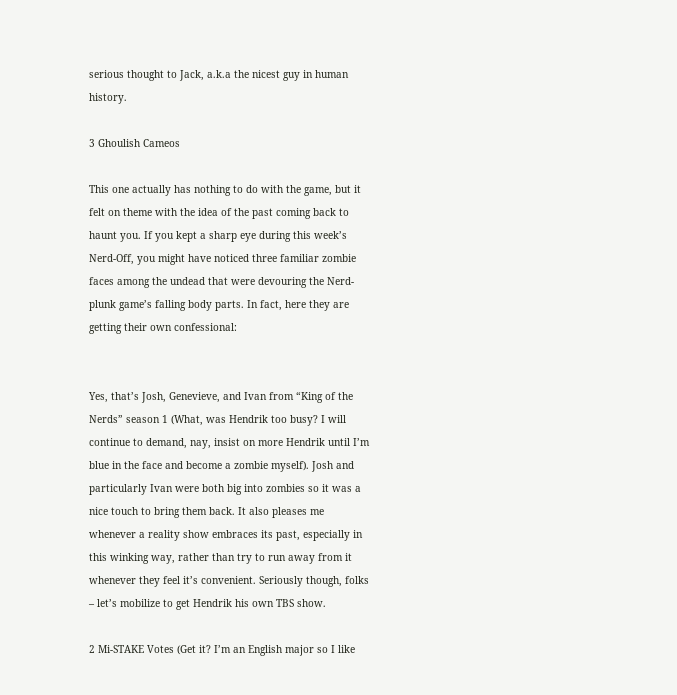serious thought to Jack, a.k.a the nicest guy in human history.

3 Ghoulish Cameos

This one actually has nothing to do with the game, but it felt on theme with the idea of the past coming back to haunt you. If you kept a sharp eye during this week’s Nerd-Off, you might have noticed three familiar zombie faces among the undead that were devouring the Nerd-plunk game’s falling body parts. In fact, here they are getting their own confessional:


Yes, that’s Josh, Genevieve, and Ivan from “King of the Nerds” season 1 (What, was Hendrik too busy? I will continue to demand, nay, insist on more Hendrik until I’m blue in the face and become a zombie myself). Josh and particularly Ivan were both big into zombies so it was a nice touch to bring them back. It also pleases me whenever a reality show embraces its past, especially in this winking way, rather than try to run away from it whenever they feel it’s convenient. Seriously though, folks – let’s mobilize to get Hendrik his own TBS show.

2 Mi-STAKE Votes (Get it? I’m an English major so I like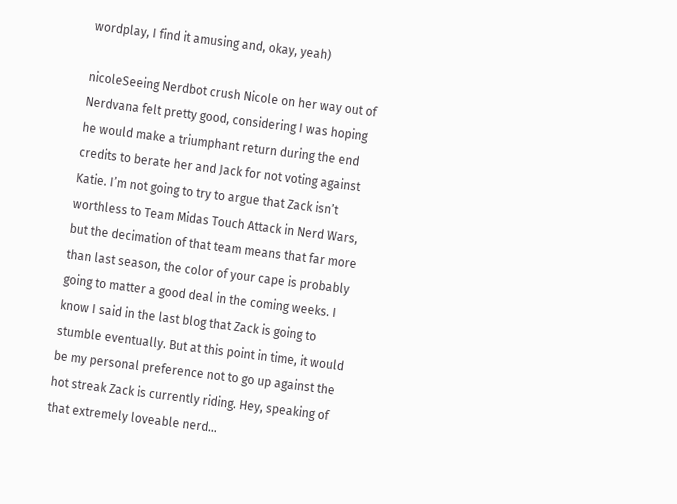wordplay, I find it amusing and, okay, yeah)

nicoleSeeing Nerdbot crush Nicole on her way out of Nerdvana felt pretty good, considering I was hoping he would make a triumphant return during the end credits to berate her and Jack for not voting against Katie. I’m not going to try to argue that Zack isn’t worthless to Team Midas Touch Attack in Nerd Wars, but the decimation of that team means that far more than last season, the color of your cape is probably going to matter a good deal in the coming weeks. I know I said in the last blog that Zack is going to stumble eventually. But at this point in time, it would be my personal preference not to go up against the hot streak Zack is currently riding. Hey, speaking of that extremely loveable nerd…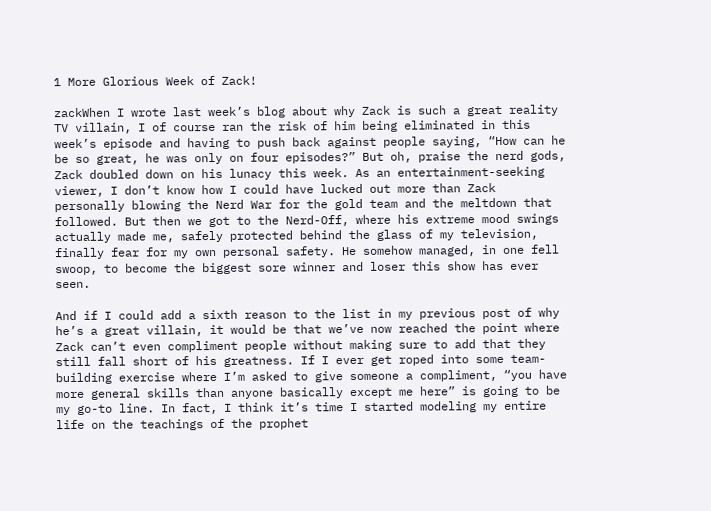1 More Glorious Week of Zack!

zackWhen I wrote last week’s blog about why Zack is such a great reality TV villain, I of course ran the risk of him being eliminated in this week’s episode and having to push back against people saying, “How can he be so great, he was only on four episodes?” But oh, praise the nerd gods, Zack doubled down on his lunacy this week. As an entertainment-seeking viewer, I don’t know how I could have lucked out more than Zack personally blowing the Nerd War for the gold team and the meltdown that followed. But then we got to the Nerd-Off, where his extreme mood swings actually made me, safely protected behind the glass of my television, finally fear for my own personal safety. He somehow managed, in one fell swoop, to become the biggest sore winner and loser this show has ever seen.

And if I could add a sixth reason to the list in my previous post of why he’s a great villain, it would be that we’ve now reached the point where Zack can’t even compliment people without making sure to add that they still fall short of his greatness. If I ever get roped into some team-building exercise where I’m asked to give someone a compliment, “you have more general skills than anyone basically except me here” is going to be my go-to line. In fact, I think it’s time I started modeling my entire life on the teachings of the prophet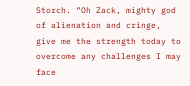Storch. “Oh Zack, mighty god of alienation and cringe, give me the strength today to overcome any challenges I may face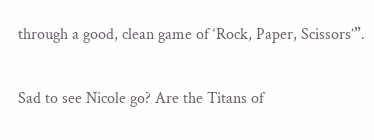through a good, clean game of ‘Rock, Paper, Scissors’”.

Sad to see Nicole go? Are the Titans of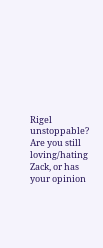Rigel unstoppable? Are you still loving/hating Zack, or has your opinion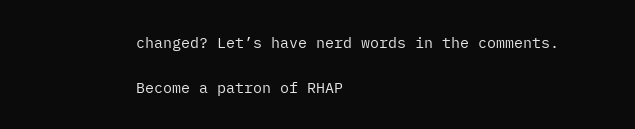changed? Let’s have nerd words in the comments.

Become a patron of RHAP